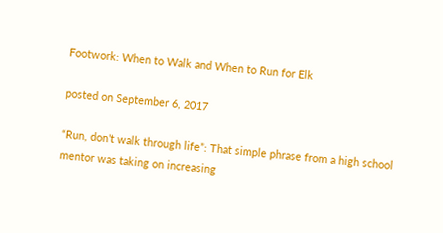Footwork: When to Walk and When to Run for Elk

posted on September 6, 2017

“Run, don’t walk through life”: That simple phrase from a high school mentor was taking on increasing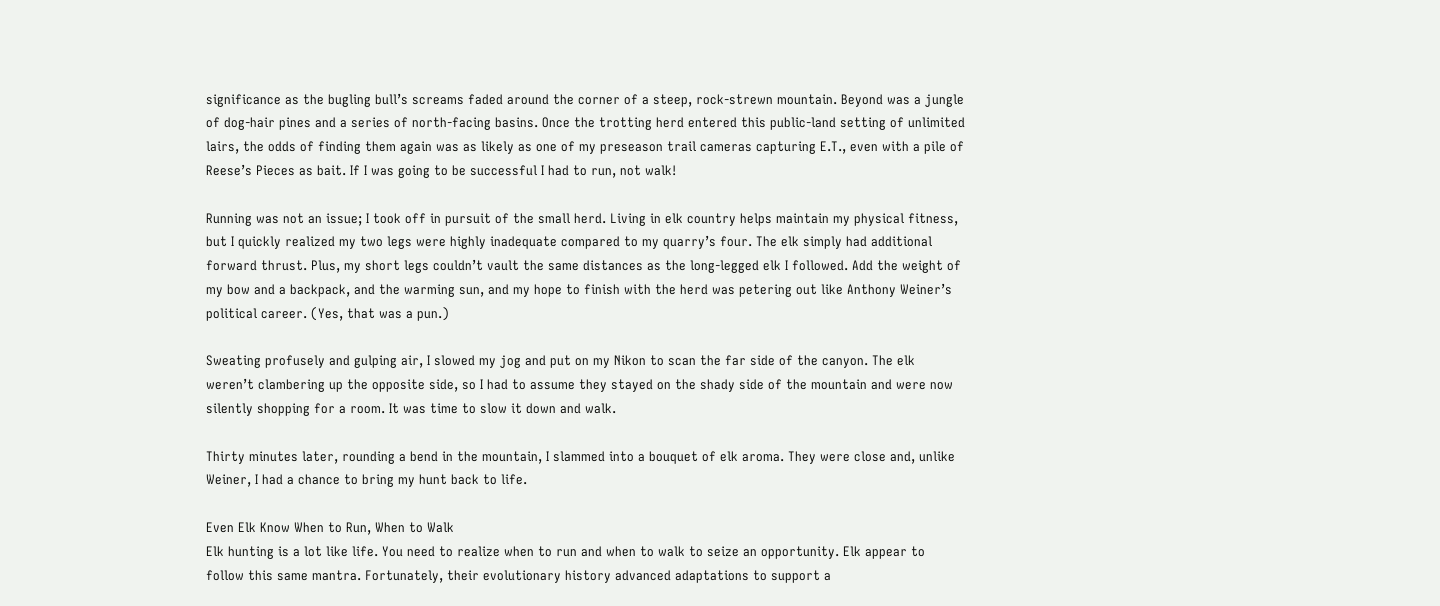significance as the bugling bull’s screams faded around the corner of a steep, rock-strewn mountain. Beyond was a jungle of dog-hair pines and a series of north-facing basins. Once the trotting herd entered this public-land setting of unlimited lairs, the odds of finding them again was as likely as one of my preseason trail cameras capturing E.T., even with a pile of Reese’s Pieces as bait. If I was going to be successful I had to run, not walk!

Running was not an issue; I took off in pursuit of the small herd. Living in elk country helps maintain my physical fitness, but I quickly realized my two legs were highly inadequate compared to my quarry’s four. The elk simply had additional forward thrust. Plus, my short legs couldn’t vault the same distances as the long-legged elk I followed. Add the weight of my bow and a backpack, and the warming sun, and my hope to finish with the herd was petering out like Anthony Weiner’s political career. (Yes, that was a pun.)

Sweating profusely and gulping air, I slowed my jog and put on my Nikon to scan the far side of the canyon. The elk weren’t clambering up the opposite side, so I had to assume they stayed on the shady side of the mountain and were now silently shopping for a room. It was time to slow it down and walk.

Thirty minutes later, rounding a bend in the mountain, I slammed into a bouquet of elk aroma. They were close and, unlike Weiner, I had a chance to bring my hunt back to life.

Even Elk Know When to Run, When to Walk
Elk hunting is a lot like life. You need to realize when to run and when to walk to seize an opportunity. Elk appear to follow this same mantra. Fortunately, their evolutionary history advanced adaptations to support a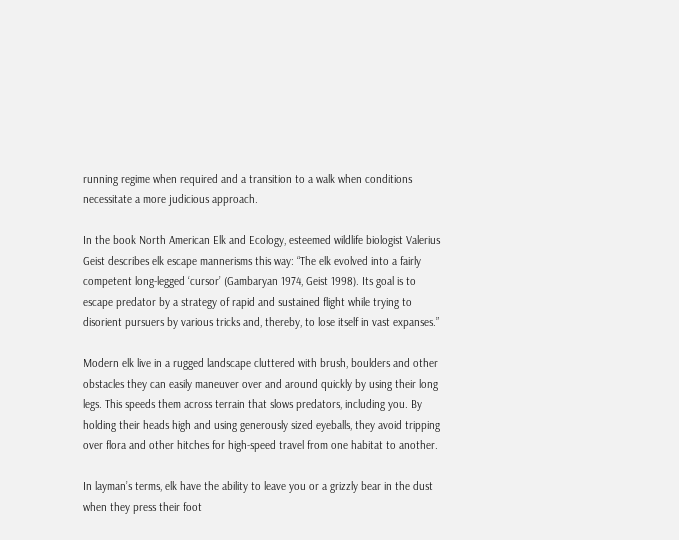running regime when required and a transition to a walk when conditions necessitate a more judicious approach.

In the book North American Elk and Ecology, esteemed wildlife biologist Valerius Geist describes elk escape mannerisms this way: “The elk evolved into a fairly competent long-legged ‘cursor’ (Gambaryan 1974, Geist 1998). Its goal is to escape predator by a strategy of rapid and sustained flight while trying to disorient pursuers by various tricks and, thereby, to lose itself in vast expanses.”

Modern elk live in a rugged landscape cluttered with brush, boulders and other obstacles they can easily maneuver over and around quickly by using their long legs. This speeds them across terrain that slows predators, including you. By holding their heads high and using generously sized eyeballs, they avoid tripping over flora and other hitches for high-speed travel from one habitat to another.

In layman’s terms, elk have the ability to leave you or a grizzly bear in the dust when they press their foot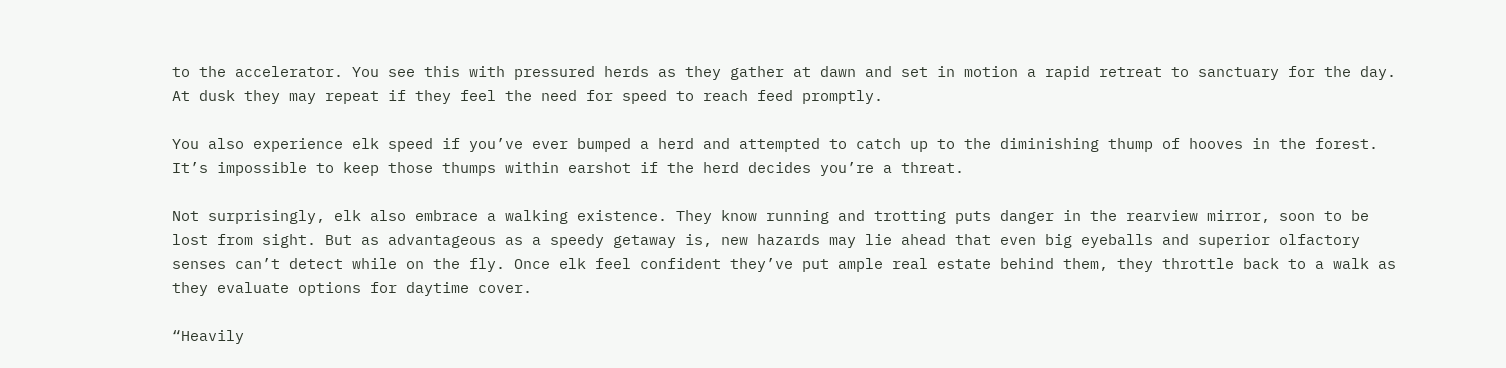to the accelerator. You see this with pressured herds as they gather at dawn and set in motion a rapid retreat to sanctuary for the day. At dusk they may repeat if they feel the need for speed to reach feed promptly.

You also experience elk speed if you’ve ever bumped a herd and attempted to catch up to the diminishing thump of hooves in the forest. It’s impossible to keep those thumps within earshot if the herd decides you’re a threat.

Not surprisingly, elk also embrace a walking existence. They know running and trotting puts danger in the rearview mirror, soon to be lost from sight. But as advantageous as a speedy getaway is, new hazards may lie ahead that even big eyeballs and superior olfactory senses can’t detect while on the fly. Once elk feel confident they’ve put ample real estate behind them, they throttle back to a walk as they evaluate options for daytime cover.

“Heavily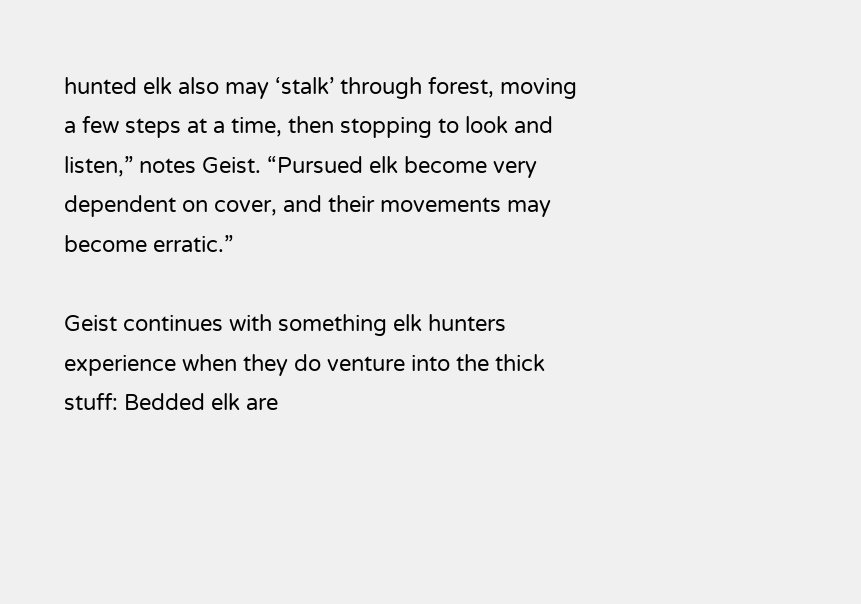hunted elk also may ‘stalk’ through forest, moving a few steps at a time, then stopping to look and listen,” notes Geist. “Pursued elk become very dependent on cover, and their movements may become erratic.”

Geist continues with something elk hunters experience when they do venture into the thick stuff: Bedded elk are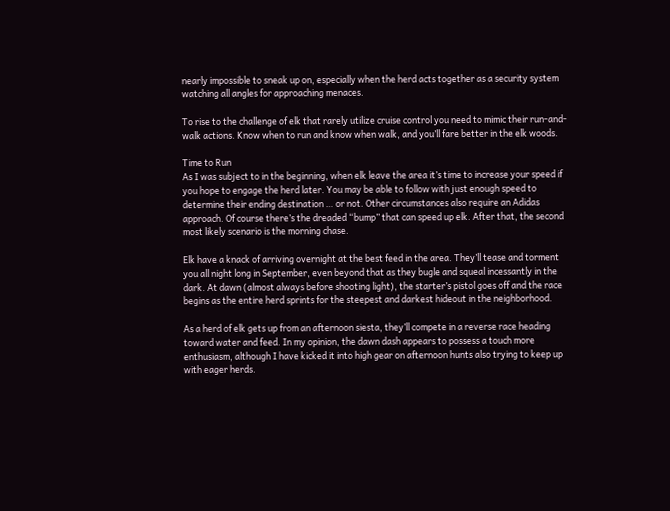nearly impossible to sneak up on, especially when the herd acts together as a security system watching all angles for approaching menaces.

To rise to the challenge of elk that rarely utilize cruise control you need to mimic their run-and-walk actions. Know when to run and know when walk, and you’ll fare better in the elk woods.

Time to Run
As I was subject to in the beginning, when elk leave the area it’s time to increase your speed if you hope to engage the herd later. You may be able to follow with just enough speed to determine their ending destination … or not. Other circumstances also require an Adidas approach. Of course there’s the dreaded “bump” that can speed up elk. After that, the second most likely scenario is the morning chase.

Elk have a knack of arriving overnight at the best feed in the area. They’ll tease and torment you all night long in September, even beyond that as they bugle and squeal incessantly in the dark. At dawn (almost always before shooting light), the starter’s pistol goes off and the race begins as the entire herd sprints for the steepest and darkest hideout in the neighborhood.

As a herd of elk gets up from an afternoon siesta, they’ll compete in a reverse race heading toward water and feed. In my opinion, the dawn dash appears to possess a touch more enthusiasm, although I have kicked it into high gear on afternoon hunts also trying to keep up with eager herds.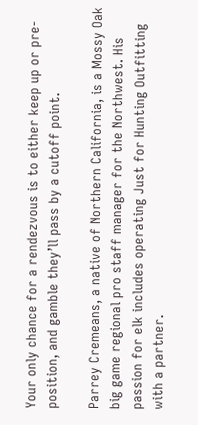Your only chance for a rendezvous is to either keep up or pre-position, and gamble they’ll pass by a cutoff point.

Parrey Cremeans, a native of Northern California, is a Mossy Oak big game regional pro staff manager for the Northwest. His passion for elk includes operating Just for Hunting Outfitting with a partner.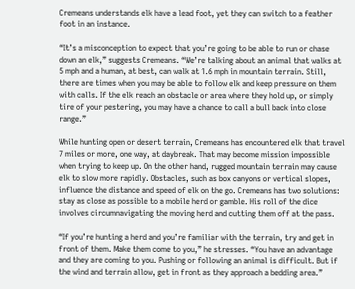Cremeans understands elk have a lead foot, yet they can switch to a feather foot in an instance.

“It’s a misconception to expect that you’re going to be able to run or chase down an elk,” suggests Cremeans. “We’re talking about an animal that walks at 5 mph and a human, at best, can walk at 1.6 mph in mountain terrain. Still, there are times when you may be able to follow elk and keep pressure on them with calls. If the elk reach an obstacle or area where they hold up, or simply tire of your pestering, you may have a chance to call a bull back into close range.”

While hunting open or desert terrain, Cremeans has encountered elk that travel 7 miles or more, one way, at daybreak. That may become mission impossible when trying to keep up. On the other hand, rugged mountain terrain may cause elk to slow more rapidly. Obstacles, such as box canyons or vertical slopes, influence the distance and speed of elk on the go. Cremeans has two solutions: stay as close as possible to a mobile herd or gamble. His roll of the dice involves circumnavigating the moving herd and cutting them off at the pass.

“If you’re hunting a herd and you’re familiar with the terrain, try and get in front of them. Make them come to you,” he stresses. “You have an advantage and they are coming to you. Pushing or following an animal is difficult. But if the wind and terrain allow, get in front as they approach a bedding area.”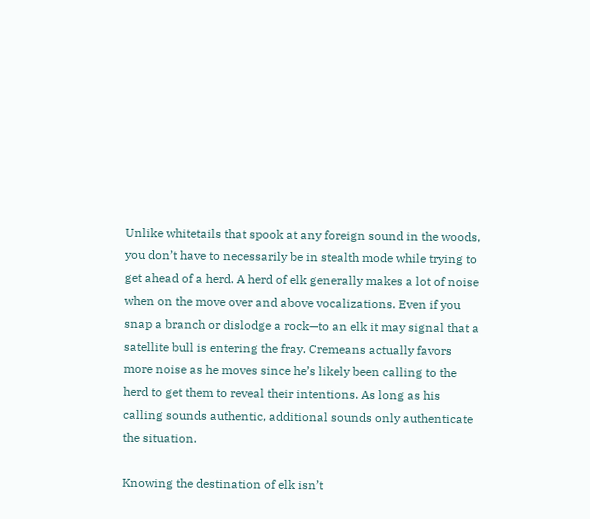Unlike whitetails that spook at any foreign sound in the woods, you don’t have to necessarily be in stealth mode while trying to get ahead of a herd. A herd of elk generally makes a lot of noise when on the move over and above vocalizations. Even if you snap a branch or dislodge a rock—to an elk it may signal that a satellite bull is entering the fray. Cremeans actually favors more noise as he moves since he’s likely been calling to the herd to get them to reveal their intentions. As long as his calling sounds authentic, additional sounds only authenticate the situation.

Knowing the destination of elk isn’t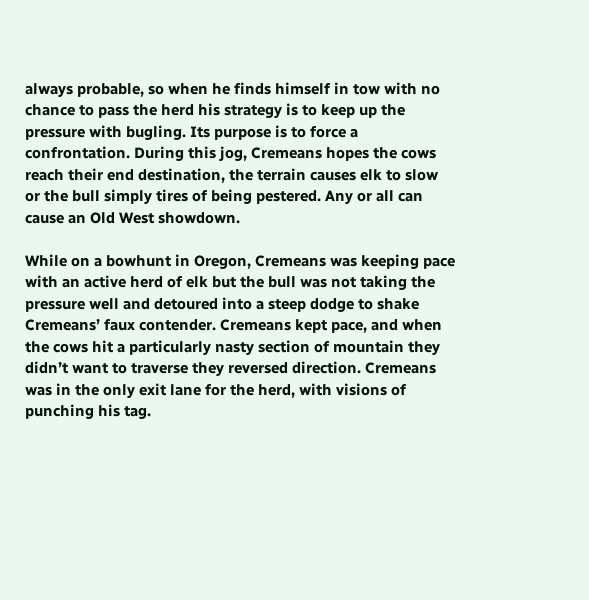always probable, so when he finds himself in tow with no chance to pass the herd his strategy is to keep up the pressure with bugling. Its purpose is to force a confrontation. During this jog, Cremeans hopes the cows reach their end destination, the terrain causes elk to slow or the bull simply tires of being pestered. Any or all can cause an Old West showdown.

While on a bowhunt in Oregon, Cremeans was keeping pace with an active herd of elk but the bull was not taking the pressure well and detoured into a steep dodge to shake Cremeans’ faux contender. Cremeans kept pace, and when the cows hit a particularly nasty section of mountain they didn’t want to traverse they reversed direction. Cremeans was in the only exit lane for the herd, with visions of punching his tag.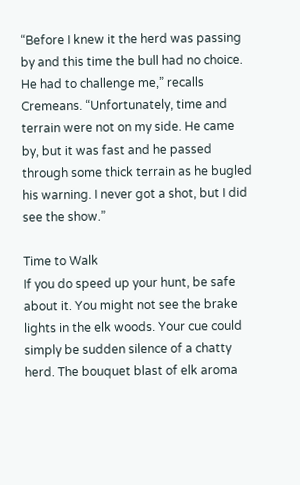“Before I knew it the herd was passing by and this time the bull had no choice. He had to challenge me,” recalls Cremeans. “Unfortunately, time and terrain were not on my side. He came by, but it was fast and he passed through some thick terrain as he bugled his warning. I never got a shot, but I did see the show.”

Time to Walk
If you do speed up your hunt, be safe about it. You might not see the brake lights in the elk woods. Your cue could simply be sudden silence of a chatty herd. The bouquet blast of elk aroma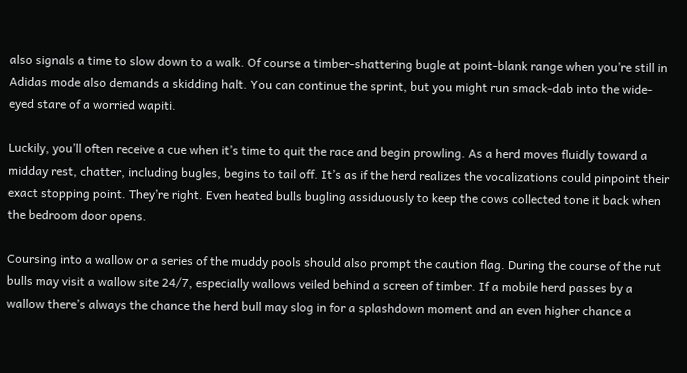also signals a time to slow down to a walk. Of course a timber-shattering bugle at point-blank range when you’re still in Adidas mode also demands a skidding halt. You can continue the sprint, but you might run smack-dab into the wide-eyed stare of a worried wapiti.

Luckily, you’ll often receive a cue when it’s time to quit the race and begin prowling. As a herd moves fluidly toward a midday rest, chatter, including bugles, begins to tail off. It’s as if the herd realizes the vocalizations could pinpoint their exact stopping point. They’re right. Even heated bulls bugling assiduously to keep the cows collected tone it back when the bedroom door opens.

Coursing into a wallow or a series of the muddy pools should also prompt the caution flag. During the course of the rut bulls may visit a wallow site 24/7, especially wallows veiled behind a screen of timber. If a mobile herd passes by a wallow there’s always the chance the herd bull may slog in for a splashdown moment and an even higher chance a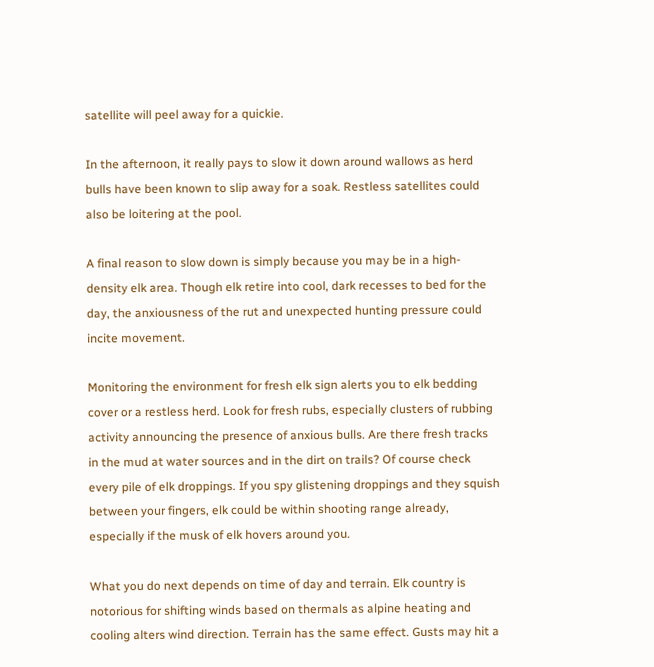satellite will peel away for a quickie.

In the afternoon, it really pays to slow it down around wallows as herd bulls have been known to slip away for a soak. Restless satellites could also be loitering at the pool.

A final reason to slow down is simply because you may be in a high-density elk area. Though elk retire into cool, dark recesses to bed for the day, the anxiousness of the rut and unexpected hunting pressure could incite movement.

Monitoring the environment for fresh elk sign alerts you to elk bedding cover or a restless herd. Look for fresh rubs, especially clusters of rubbing activity announcing the presence of anxious bulls. Are there fresh tracks in the mud at water sources and in the dirt on trails? Of course check every pile of elk droppings. If you spy glistening droppings and they squish between your fingers, elk could be within shooting range already, especially if the musk of elk hovers around you.

What you do next depends on time of day and terrain. Elk country is notorious for shifting winds based on thermals as alpine heating and cooling alters wind direction. Terrain has the same effect. Gusts may hit a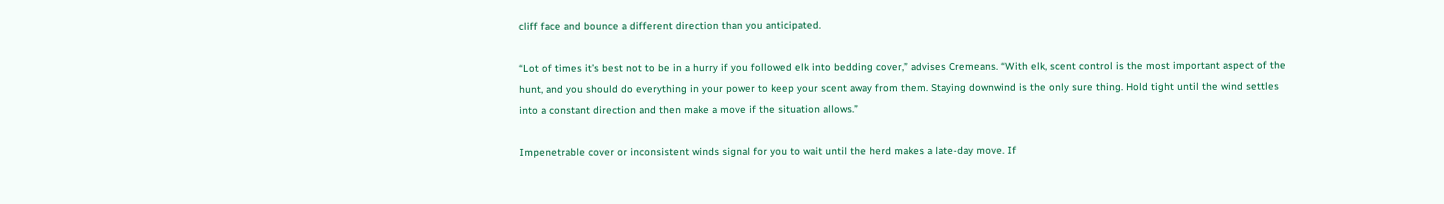cliff face and bounce a different direction than you anticipated.

“Lot of times it’s best not to be in a hurry if you followed elk into bedding cover,” advises Cremeans. “With elk, scent control is the most important aspect of the hunt, and you should do everything in your power to keep your scent away from them. Staying downwind is the only sure thing. Hold tight until the wind settles into a constant direction and then make a move if the situation allows.”

Impenetrable cover or inconsistent winds signal for you to wait until the herd makes a late-day move. If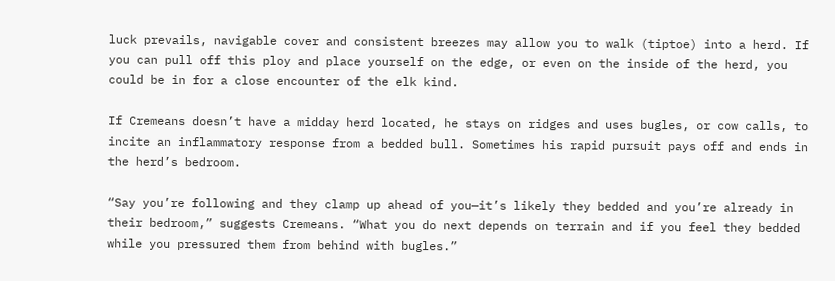luck prevails, navigable cover and consistent breezes may allow you to walk (tiptoe) into a herd. If you can pull off this ploy and place yourself on the edge, or even on the inside of the herd, you could be in for a close encounter of the elk kind.

If Cremeans doesn’t have a midday herd located, he stays on ridges and uses bugles, or cow calls, to incite an inflammatory response from a bedded bull. Sometimes his rapid pursuit pays off and ends in the herd’s bedroom.

“Say you’re following and they clamp up ahead of you—it’s likely they bedded and you’re already in their bedroom,” suggests Cremeans. “What you do next depends on terrain and if you feel they bedded while you pressured them from behind with bugles.”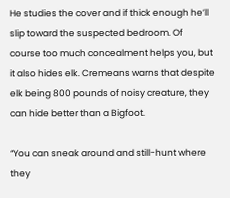He studies the cover and if thick enough he’ll slip toward the suspected bedroom. Of course too much concealment helps you, but it also hides elk. Cremeans warns that despite elk being 800 pounds of noisy creature, they can hide better than a Bigfoot.

“You can sneak around and still-hunt where they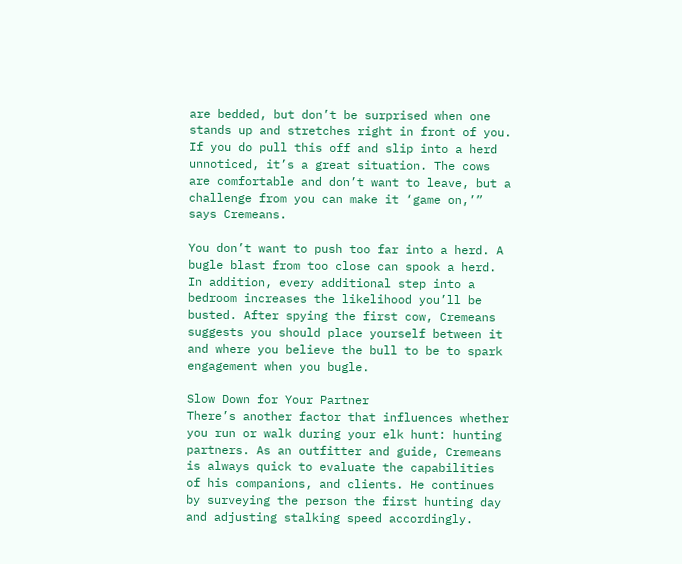are bedded, but don’t be surprised when one stands up and stretches right in front of you. If you do pull this off and slip into a herd unnoticed, it’s a great situation. The cows are comfortable and don’t want to leave, but a challenge from you can make it ‘game on,’” says Cremeans.

You don’t want to push too far into a herd. A bugle blast from too close can spook a herd. In addition, every additional step into a bedroom increases the likelihood you’ll be busted. After spying the first cow, Cremeans suggests you should place yourself between it and where you believe the bull to be to spark engagement when you bugle.

Slow Down for Your Partner
There’s another factor that influences whether you run or walk during your elk hunt: hunting partners. As an outfitter and guide, Cremeans is always quick to evaluate the capabilities of his companions, and clients. He continues by surveying the person the first hunting day and adjusting stalking speed accordingly.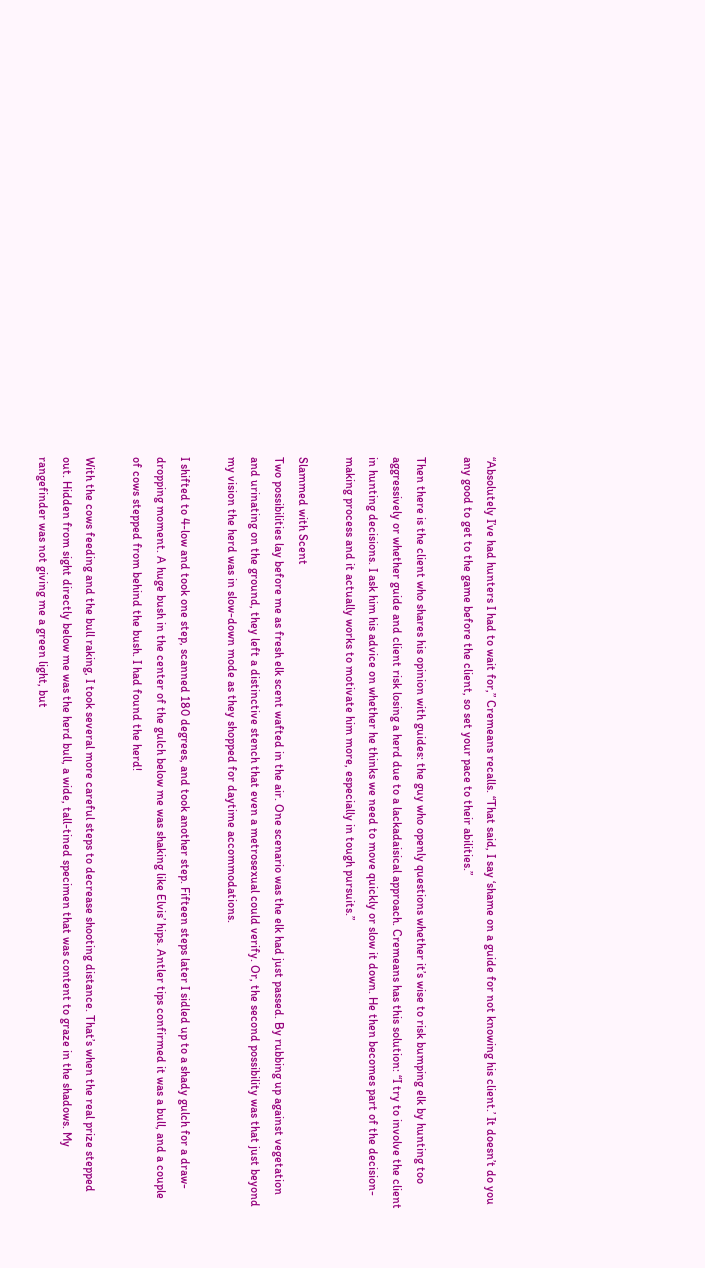“Absolutely I’ve had hunters I had to wait for,” Cremeans recalls. “That said, I say ‘shame on a guide for not knowing his client.’ It doesn’t do you any good to get to the game before the client, so set your pace to their abilities.”

Then there is the client who shares his opinion with guides: the guy who openly questions whether it’s wise to risk bumping elk by hunting too aggressively or whether guide and client risk losing a herd due to a lackadaisical approach. Cremeans has this solution: “I try to involve the client in hunting decisions. I ask him his advice on whether he thinks we need to move quickly or slow it down. He then becomes part of the decision-making process and it actually works to motivate him more, especially in tough pursuits.”

Slammed with Scent
Two possibilities lay before me as fresh elk scent wafted in the air. One scenario was the elk had just passed. By rubbing up against vegetation and urinating on the ground, they left a distinctive stench that even a metrosexual could verify. Or, the second possibility was that just beyond my vision the herd was in slow-down mode as they shopped for daytime accommodations.

I shifted to 4-low and took one step, scanned 180 degrees, and took another step. Fifteen steps later I sidled up to a shady gulch for a draw-dropping moment. A huge bush in the center of the gulch below me was shaking like Elvis’ hips. Antler tips confirmed it was a bull, and a couple of cows stepped from behind the bush. I had found the herd!

With the cows feeding and the bull raking, I took several more careful steps to decrease shooting distance. That’s when the real prize stepped out. Hidden from sight directly below me was the herd bull, a wide, tall-tined specimen that was content to graze in the shadows. My rangefinder was not giving me a green light, but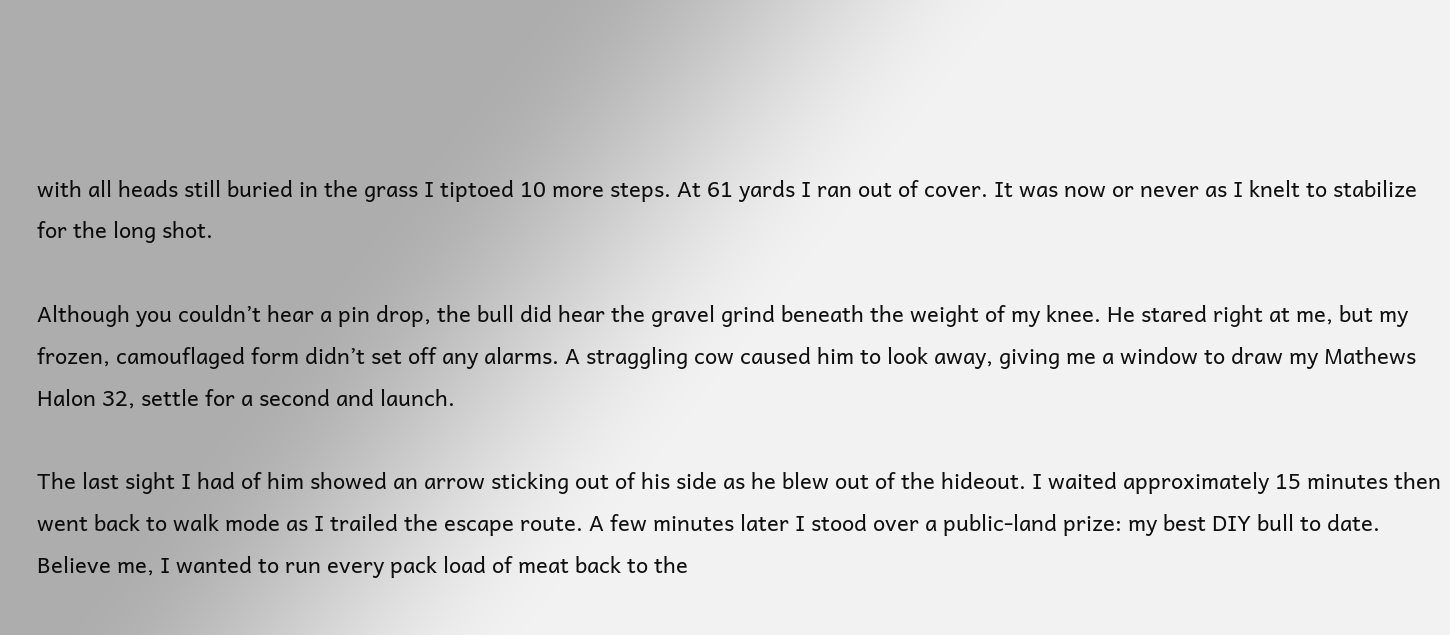with all heads still buried in the grass I tiptoed 10 more steps. At 61 yards I ran out of cover. It was now or never as I knelt to stabilize for the long shot.

Although you couldn’t hear a pin drop, the bull did hear the gravel grind beneath the weight of my knee. He stared right at me, but my frozen, camouflaged form didn’t set off any alarms. A straggling cow caused him to look away, giving me a window to draw my Mathews Halon 32, settle for a second and launch.

The last sight I had of him showed an arrow sticking out of his side as he blew out of the hideout. I waited approximately 15 minutes then went back to walk mode as I trailed the escape route. A few minutes later I stood over a public-land prize: my best DIY bull to date. Believe me, I wanted to run every pack load of meat back to the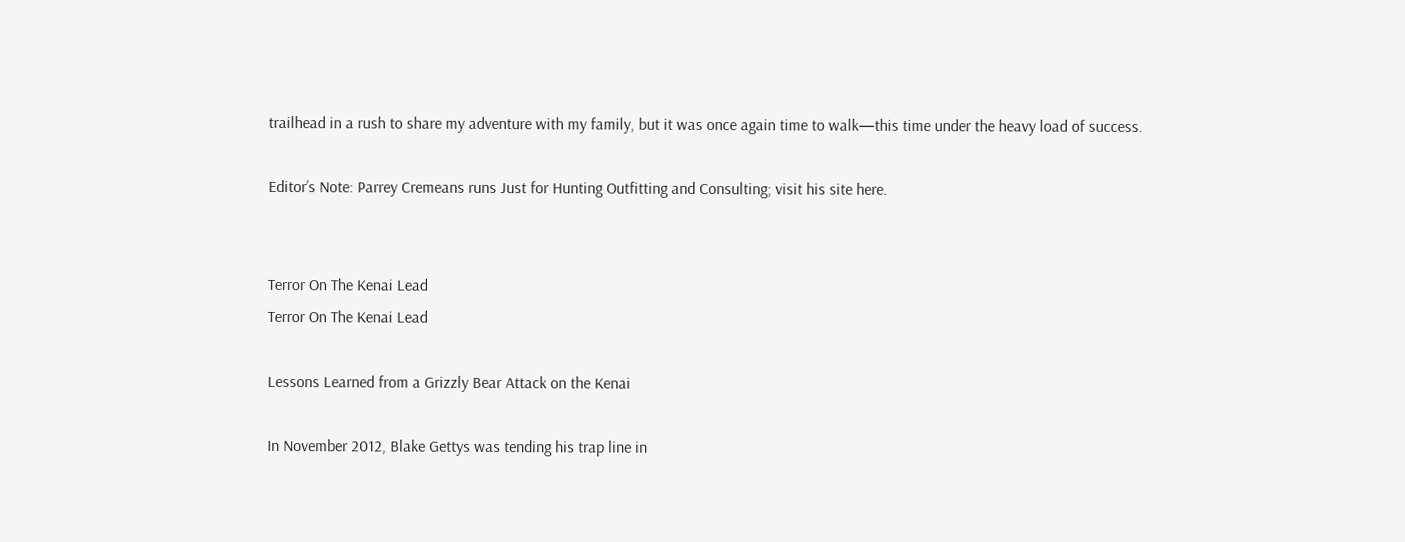trailhead in a rush to share my adventure with my family, but it was once again time to walk—this time under the heavy load of success.

Editor’s Note: Parrey Cremeans runs Just for Hunting Outfitting and Consulting; visit his site here.


Terror On The Kenai Lead
Terror On The Kenai Lead

Lessons Learned from a Grizzly Bear Attack on the Kenai

In November 2012, Blake Gettys was tending his trap line in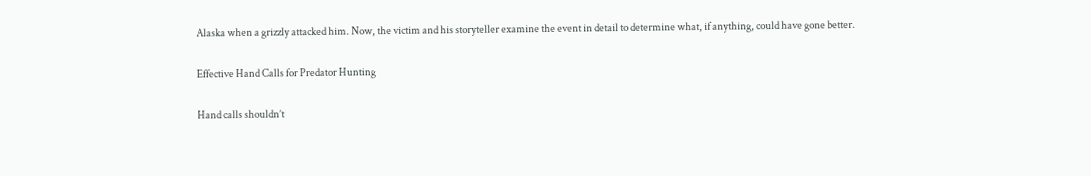Alaska when a grizzly attacked him. Now, the victim and his storyteller examine the event in detail to determine what, if anything, could have gone better.

Effective Hand Calls for Predator Hunting

Hand calls shouldn’t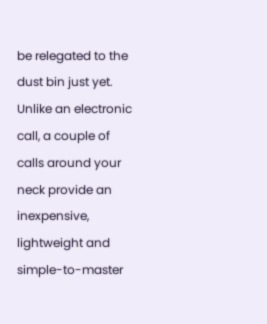be relegated to the dust bin just yet. Unlike an electronic call, a couple of calls around your neck provide an inexpensive, lightweight and simple-to-master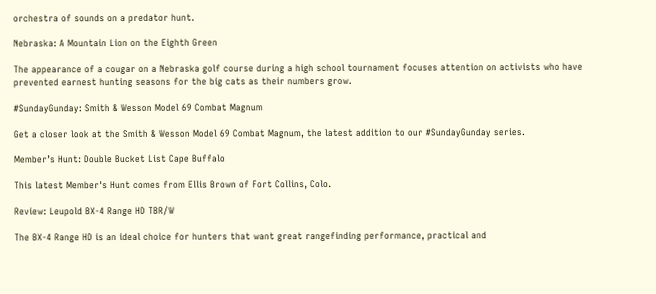orchestra of sounds on a predator hunt.

Nebraska: A Mountain Lion on the Eighth Green

The appearance of a cougar on a Nebraska golf course during a high school tournament focuses attention on activists who have prevented earnest hunting seasons for the big cats as their numbers grow.

#SundayGunday: Smith & Wesson Model 69 Combat Magnum

Get a closer look at the Smith & Wesson Model 69 Combat Magnum, the latest addition to our #SundayGunday series.

Member’s Hunt: Double Bucket List Cape Buffalo

This latest Member's Hunt comes from Ellis Brown of Fort Collins, Colo.

Review: Leupold BX-4 Range HD TBR/W

The BX-4 Range HD is an ideal choice for hunters that want great rangefinding performance, practical and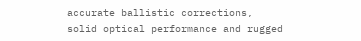accurate ballistic corrections, solid optical performance and rugged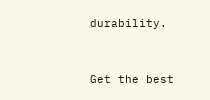durability.


Get the best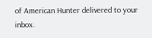of American Hunter delivered to your inbox.